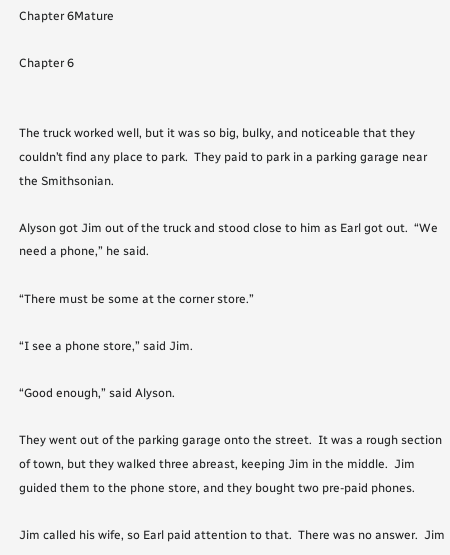Chapter 6Mature

Chapter 6


The truck worked well, but it was so big, bulky, and noticeable that they couldn’t find any place to park.  They paid to park in a parking garage near the Smithsonian.

Alyson got Jim out of the truck and stood close to him as Earl got out.  “We need a phone,” he said.

“There must be some at the corner store.”

“I see a phone store,” said Jim.

“Good enough,” said Alyson.

They went out of the parking garage onto the street.  It was a rough section of town, but they walked three abreast, keeping Jim in the middle.  Jim guided them to the phone store, and they bought two pre-paid phones.

Jim called his wife, so Earl paid attention to that.  There was no answer.  Jim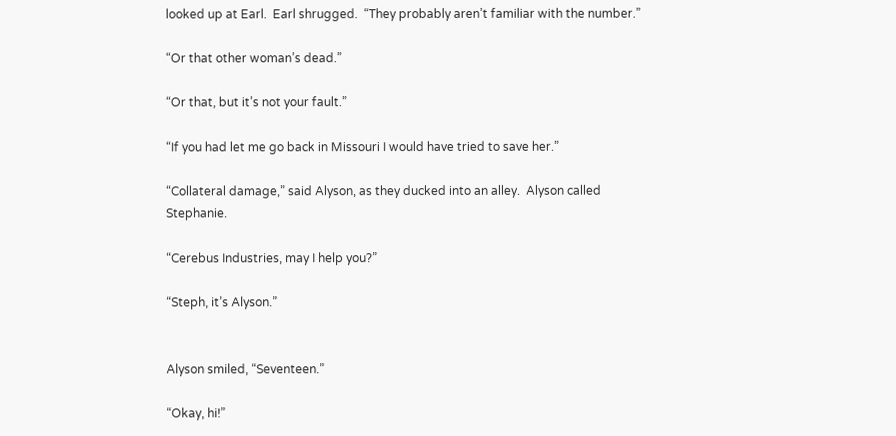looked up at Earl.  Earl shrugged.  “They probably aren’t familiar with the number.”

“Or that other woman’s dead.”

“Or that, but it’s not your fault.”

“If you had let me go back in Missouri I would have tried to save her.”

“Collateral damage,” said Alyson, as they ducked into an alley.  Alyson called Stephanie.

“Cerebus Industries, may I help you?”

“Steph, it’s Alyson.”


Alyson smiled, “Seventeen.”

“Okay, hi!”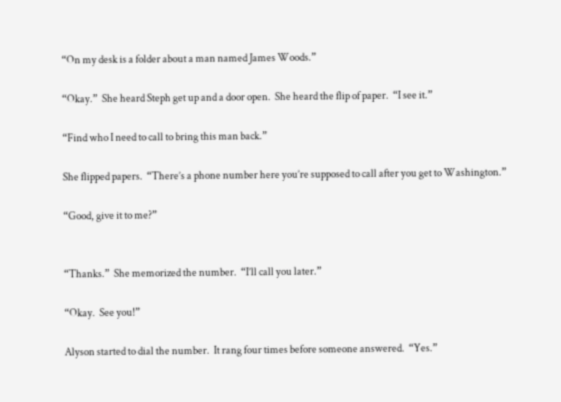“On my desk is a folder about a man named James Woods.”

“Okay.”  She heard Steph get up and a door open.  She heard the flip of paper.  “I see it.”

“Find who I need to call to bring this man back.”

She flipped papers.  “There’s a phone number here you’re supposed to call after you get to Washington.”

“Good, give it to me?”


“Thanks.”  She memorized the number.  “I’ll call you later.”

“Okay.  See you!”

Alyson started to dial the number.  It rang four times before someone answered.  “Yes.”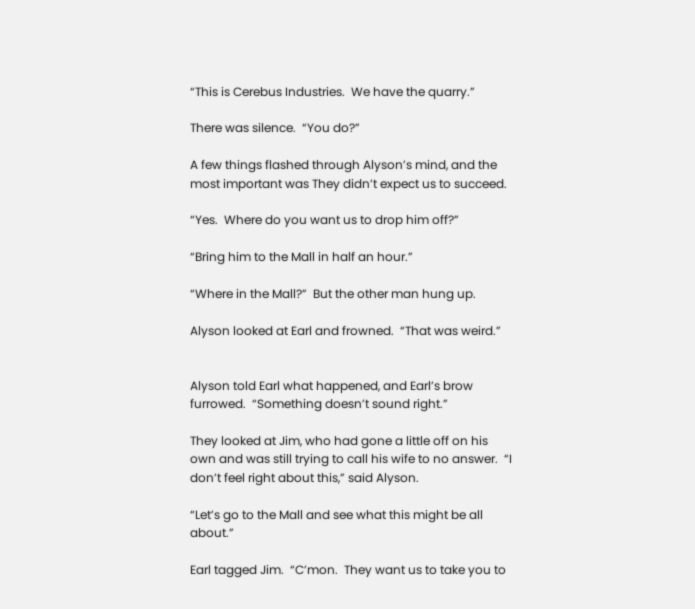“This is Cerebus Industries.  We have the quarry.”

There was silence.  “You do?”

A few things flashed through Alyson’s mind, and the most important was They didn’t expect us to succeed.

“Yes.  Where do you want us to drop him off?”

“Bring him to the Mall in half an hour.”

“Where in the Mall?”  But the other man hung up.

Alyson looked at Earl and frowned.  “That was weird.”


Alyson told Earl what happened, and Earl’s brow furrowed.  “Something doesn’t sound right.”

They looked at Jim, who had gone a little off on his own and was still trying to call his wife to no answer.  “I don’t feel right about this,” said Alyson.

“Let’s go to the Mall and see what this might be all about.”

Earl tagged Jim.  “C’mon.  They want us to take you to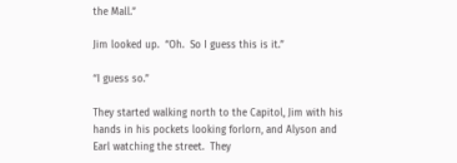the Mall.”

Jim looked up.  “Oh.  So I guess this is it.”

“I guess so.”

They started walking north to the Capitol, Jim with his hands in his pockets looking forlorn, and Alyson and Earl watching the street.  They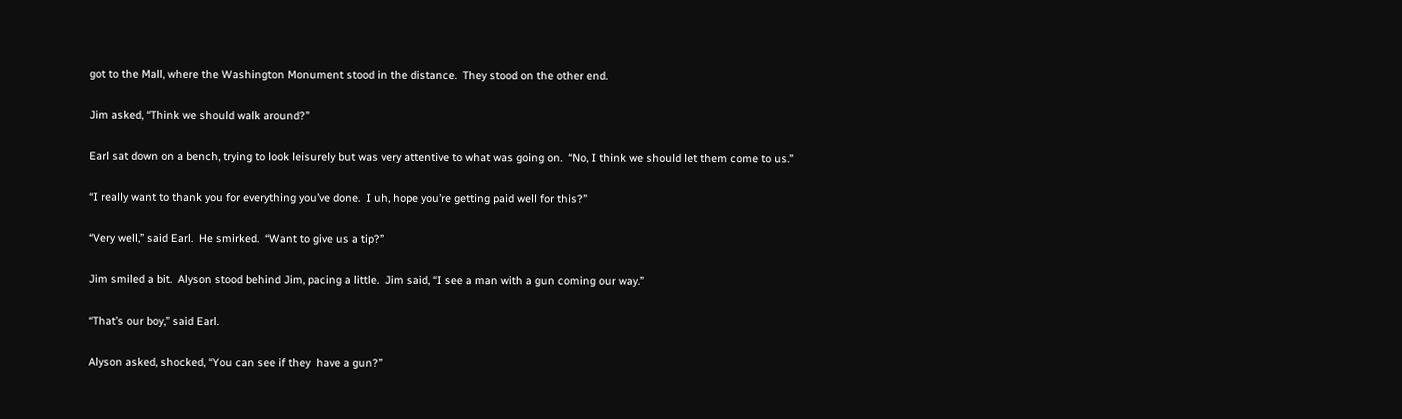got to the Mall, where the Washington Monument stood in the distance.  They stood on the other end.

Jim asked, “Think we should walk around?”

Earl sat down on a bench, trying to look leisurely but was very attentive to what was going on.  “No, I think we should let them come to us.”

“I really want to thank you for everything you’ve done.  I uh, hope you’re getting paid well for this?”

“Very well,” said Earl.  He smirked.  “Want to give us a tip?”

Jim smiled a bit.  Alyson stood behind Jim, pacing a little.  Jim said, “I see a man with a gun coming our way.”

“That’s our boy,” said Earl.

Alyson asked, shocked, “You can see if they  have a gun?”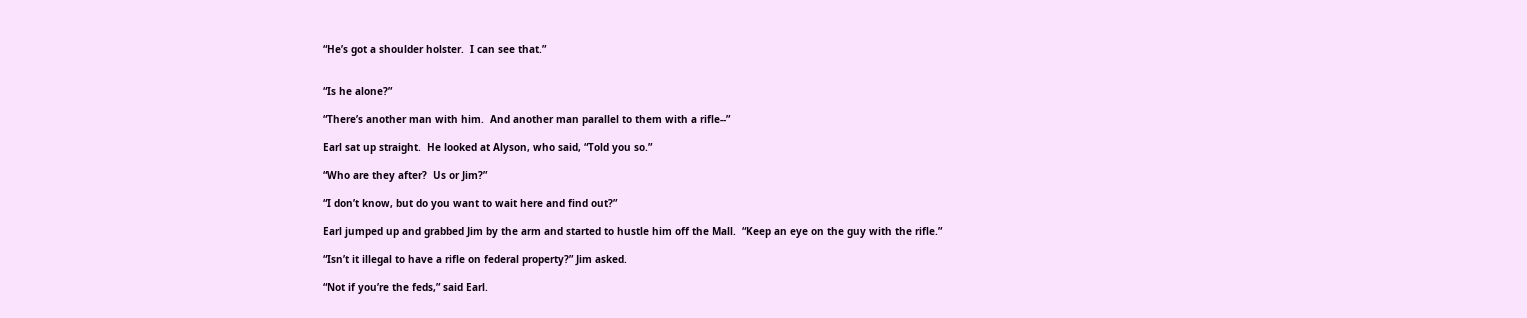“He’s got a shoulder holster.  I can see that.”


“Is he alone?”

“There’s another man with him.  And another man parallel to them with a rifle--”

Earl sat up straight.  He looked at Alyson, who said, “Told you so.”

“Who are they after?  Us or Jim?”

“I don’t know, but do you want to wait here and find out?”

Earl jumped up and grabbed Jim by the arm and started to hustle him off the Mall.  “Keep an eye on the guy with the rifle.”

“Isn’t it illegal to have a rifle on federal property?” Jim asked.

“Not if you’re the feds,” said Earl.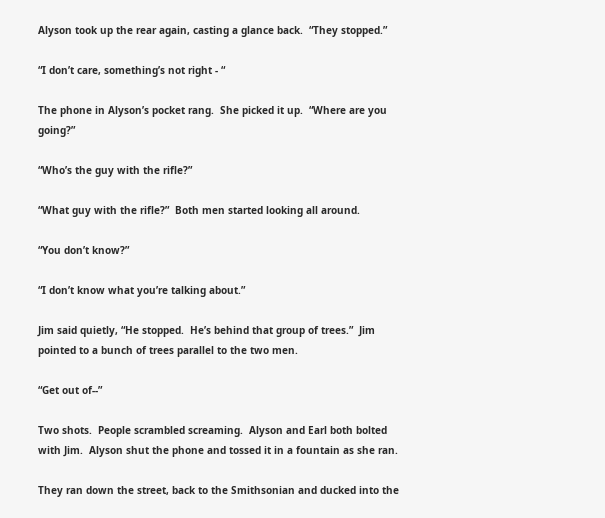Alyson took up the rear again, casting a glance back.  “They stopped.”

“I don’t care, something’s not right - “

The phone in Alyson’s pocket rang.  She picked it up.  “Where are you going?”

“Who’s the guy with the rifle?”

“What guy with the rifle?”  Both men started looking all around.

“You don’t know?”

“I don’t know what you’re talking about.”

Jim said quietly, “He stopped.  He’s behind that group of trees.”  Jim pointed to a bunch of trees parallel to the two men.

“Get out of--”

Two shots.  People scrambled screaming.  Alyson and Earl both bolted with Jim.  Alyson shut the phone and tossed it in a fountain as she ran.

They ran down the street, back to the Smithsonian and ducked into the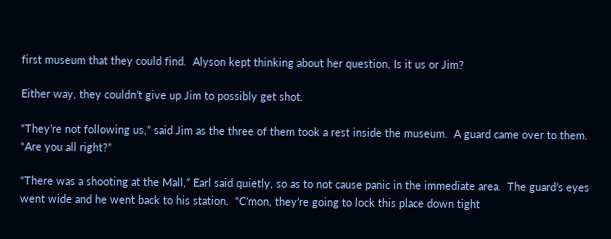first museum that they could find.  Alyson kept thinking about her question, Is it us or Jim?

Either way, they couldn’t give up Jim to possibly get shot.

“They’re not following us,” said Jim as the three of them took a rest inside the museum.  A guard came over to them.  “Are you all right?”

“There was a shooting at the Mall,” Earl said quietly, so as to not cause panic in the immediate area.  The guard’s eyes went wide and he went back to his station.  “C’mon, they’re going to lock this place down tight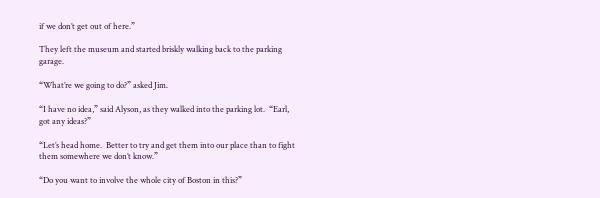if we don’t get out of here.”

They left the museum and started briskly walking back to the parking garage.

“What’re we going to do?” asked Jim.

“I have no idea,” said Alyson, as they walked into the parking lot.  “Earl, got any ideas?”

“Let’s head home.  Better to try and get them into our place than to fight them somewhere we don’t know.”

“Do you want to involve the whole city of Boston in this?”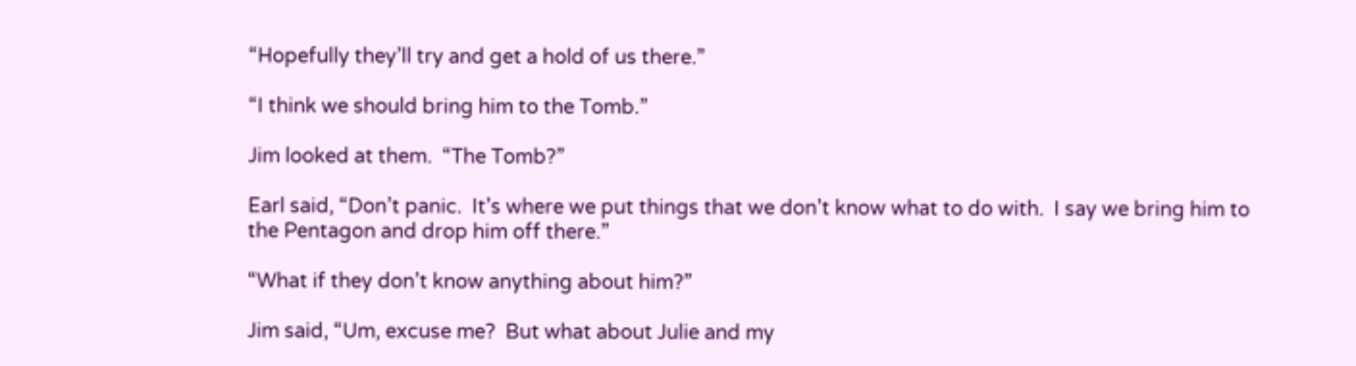“Hopefully they’ll try and get a hold of us there.”

“I think we should bring him to the Tomb.”

Jim looked at them.  “The Tomb?”

Earl said, “Don’t panic.  It’s where we put things that we don’t know what to do with.  I say we bring him to the Pentagon and drop him off there.”

“What if they don’t know anything about him?”

Jim said, “Um, excuse me?  But what about Julie and my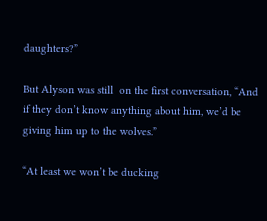daughters?”

But Alyson was still  on the first conversation, “And if they don’t know anything about him, we’d be giving him up to the wolves.”

“At least we won’t be ducking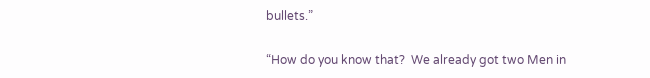bullets.”

“How do you know that?  We already got two Men in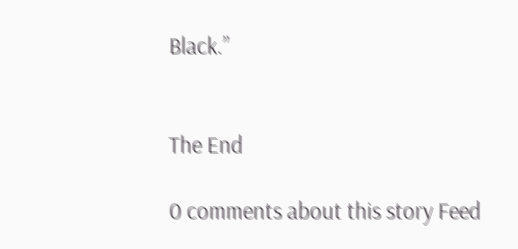Black.”


The End

0 comments about this story Feed